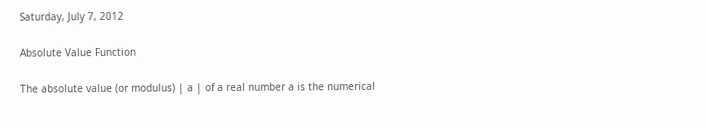Saturday, July 7, 2012

Absolute Value Function

The absolute value (or modulus) | a | of a real number a is the numerical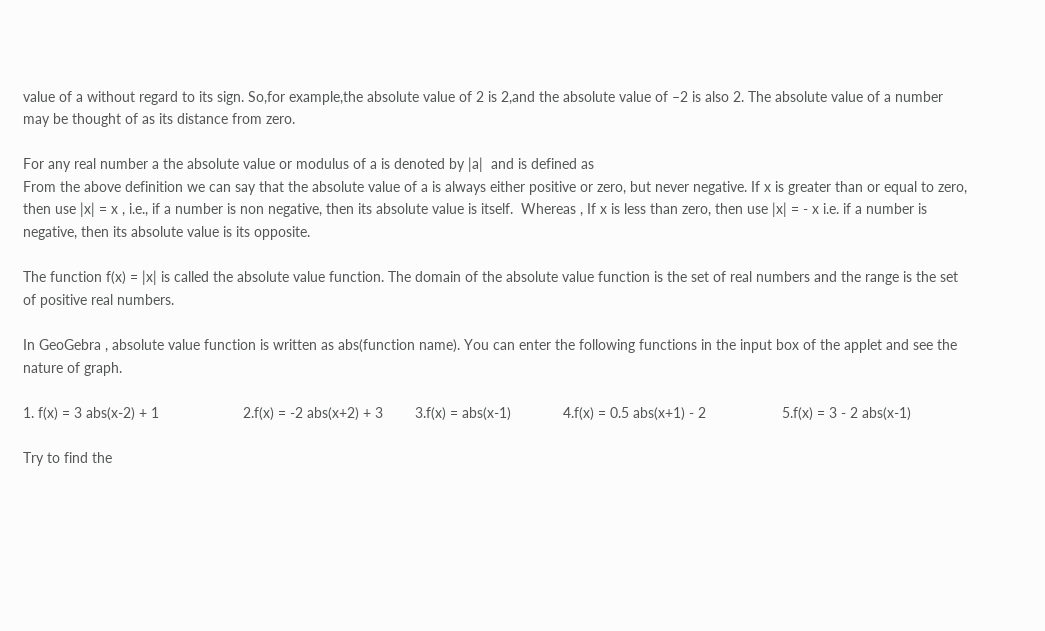value of a without regard to its sign. So,for example,the absolute value of 2 is 2,and the absolute value of –2 is also 2. The absolute value of a number may be thought of as its distance from zero.

For any real number a the absolute value or modulus of a is denoted by |a|  and is defined as
From the above definition we can say that the absolute value of a is always either positive or zero, but never negative. If x is greater than or equal to zero, then use |x| = x , i.e., if a number is non negative, then its absolute value is itself.  Whereas , If x is less than zero, then use |x| = - x i.e. if a number is negative, then its absolute value is its opposite.

The function f(x) = |x| is called the absolute value function. The domain of the absolute value function is the set of real numbers and the range is the set of positive real numbers.

In GeoGebra , absolute value function is written as abs(function name). You can enter the following functions in the input box of the applet and see the nature of graph.

1. f(x) = 3 abs(x-2) + 1                     2.f(x) = -2 abs(x+2) + 3        3.f(x) = abs(x-1)             4.f(x) = 0.5 abs(x+1) - 2                   5.f(x) = 3 - 2 abs(x-1)

Try to find the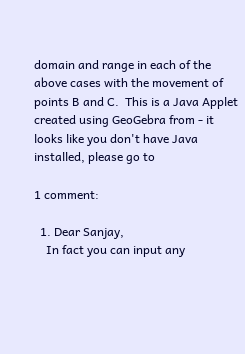domain and range in each of the above cases with the movement of points B and C.  This is a Java Applet created using GeoGebra from - it looks like you don't have Java installed, please go to

1 comment:

  1. Dear Sanjay,
    In fact you can input any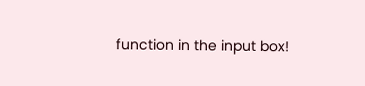function in the input box!